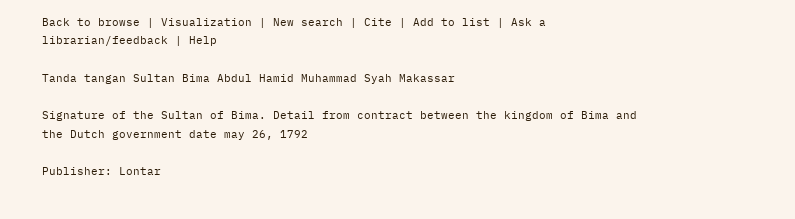Back to browse | Visualization | New search | Cite | Add to list | Ask a librarian/feedback | Help

Tanda tangan Sultan Bima Abdul Hamid Muhammad Syah Makassar

Signature of the Sultan of Bima. Detail from contract between the kingdom of Bima and the Dutch government date may 26, 1792

Publisher: Lontar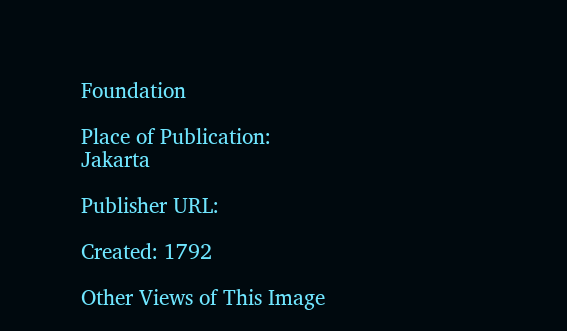Foundation

Place of Publication: Jakarta

Publisher URL:

Created: 1792

Other Views of This Image